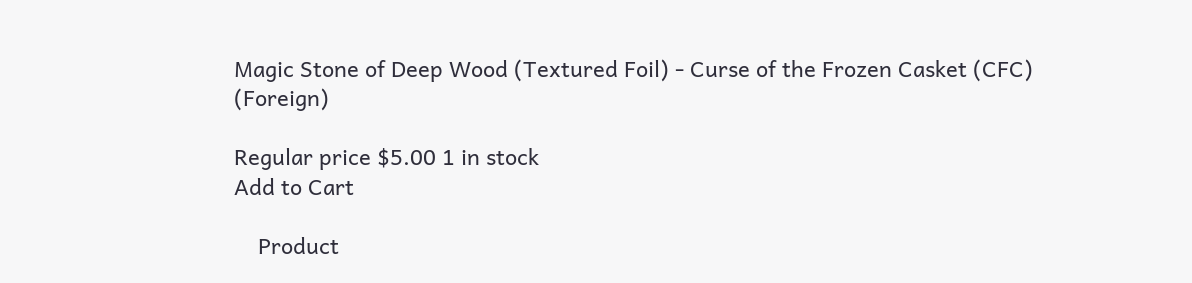Magic Stone of Deep Wood (Textured Foil) - Curse of the Frozen Casket (CFC) (Foreign)

Regular price $5.00 1 in stock
Add to Cart

    Product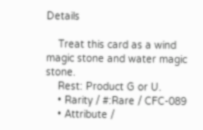Details

    Treat this card as a wind magic stone and water magic stone.
    Rest: Product G or U.
    • Rarity / #:Rare / CFC-089
    • Attribute /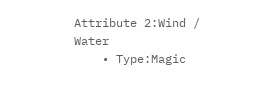Attribute 2:Wind / Water
    • Type:Magic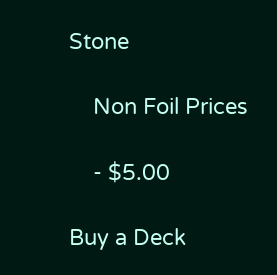Stone

    Non Foil Prices

    - $5.00

Buy a Deck